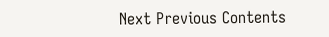Next Previous Contents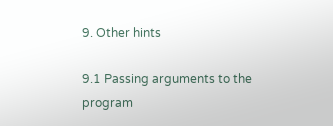9. Other hints

9.1 Passing arguments to the program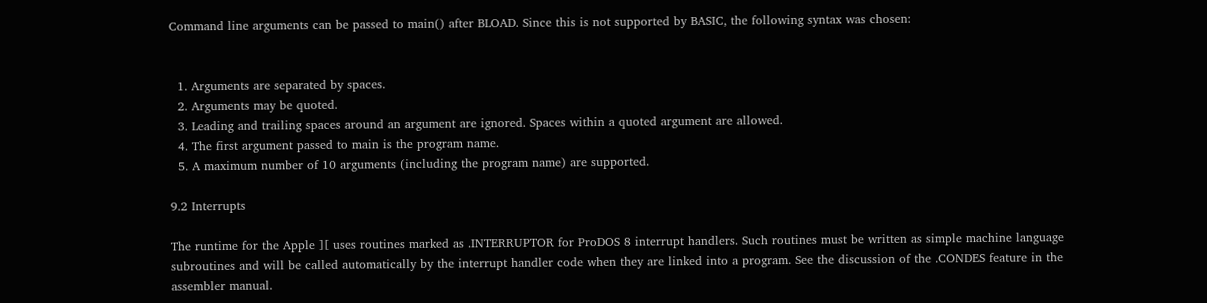Command line arguments can be passed to main() after BLOAD. Since this is not supported by BASIC, the following syntax was chosen:


  1. Arguments are separated by spaces.
  2. Arguments may be quoted.
  3. Leading and trailing spaces around an argument are ignored. Spaces within a quoted argument are allowed.
  4. The first argument passed to main is the program name.
  5. A maximum number of 10 arguments (including the program name) are supported.

9.2 Interrupts

The runtime for the Apple ][ uses routines marked as .INTERRUPTOR for ProDOS 8 interrupt handlers. Such routines must be written as simple machine language subroutines and will be called automatically by the interrupt handler code when they are linked into a program. See the discussion of the .CONDES feature in the assembler manual.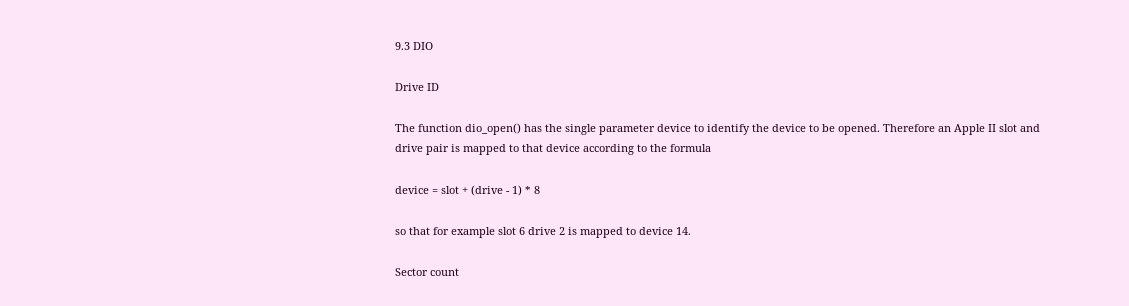9.3 DIO

Drive ID

The function dio_open() has the single parameter device to identify the device to be opened. Therefore an Apple II slot and drive pair is mapped to that device according to the formula

device = slot + (drive - 1) * 8

so that for example slot 6 drive 2 is mapped to device 14.

Sector count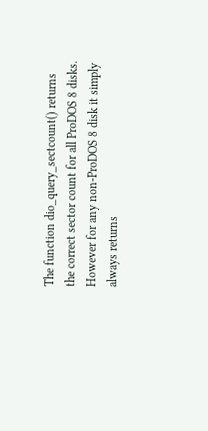The function dio_query_sectcount() returns the correct sector count for all ProDOS 8 disks. However for any non-ProDOS 8 disk it simply always returns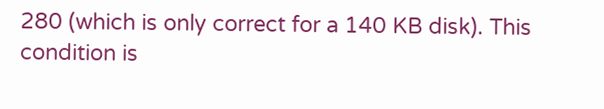280 (which is only correct for a 140 KB disk). This condition is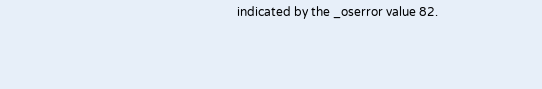indicated by the _oserror value 82.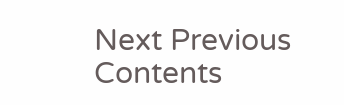Next Previous Contents